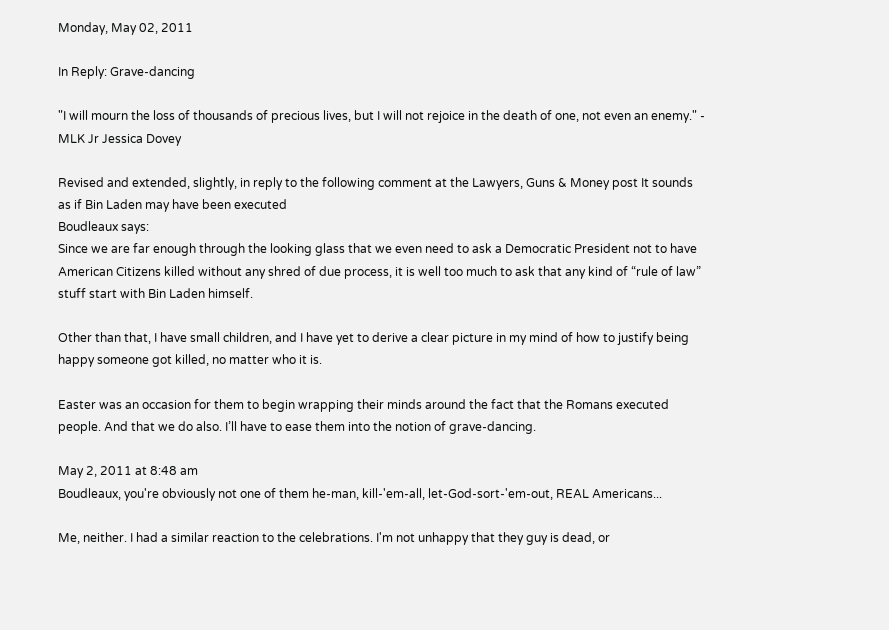Monday, May 02, 2011

In Reply: Grave-dancing

"I will mourn the loss of thousands of precious lives, but I will not rejoice in the death of one, not even an enemy." - MLK Jr Jessica Dovey

Revised and extended, slightly, in reply to the following comment at the Lawyers, Guns & Money post It sounds as if Bin Laden may have been executed
Boudleaux says:
Since we are far enough through the looking glass that we even need to ask a Democratic President not to have American Citizens killed without any shred of due process, it is well too much to ask that any kind of “rule of law” stuff start with Bin Laden himself.

Other than that, I have small children, and I have yet to derive a clear picture in my mind of how to justify being happy someone got killed, no matter who it is.

Easter was an occasion for them to begin wrapping their minds around the fact that the Romans executed people. And that we do also. I’ll have to ease them into the notion of grave-dancing.

May 2, 2011 at 8:48 am
Boudleaux, you're obviously not one of them he-man, kill-'em-all, let-God-sort-'em-out, REAL Americans...

Me, neither. I had a similar reaction to the celebrations. I'm not unhappy that they guy is dead, or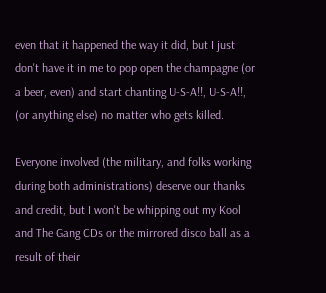even that it happened the way it did, but I just don't have it in me to pop open the champagne (or a beer, even) and start chanting U-S-A!!, U-S-A!!, (or anything else) no matter who gets killed.

Everyone involved (the military, and folks working during both administrations) deserve our thanks and credit, but I won't be whipping out my Kool and The Gang CDs or the mirrored disco ball as a result of their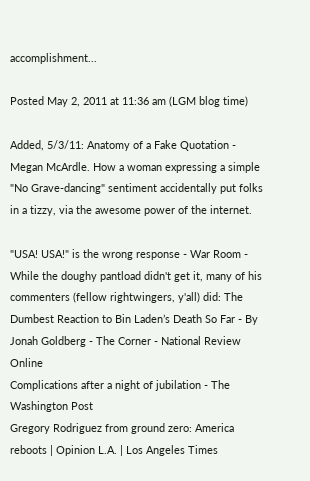accomplishment...

Posted May 2, 2011 at 11:36 am (LGM blog time)

Added, 5/3/11: Anatomy of a Fake Quotation - Megan McArdle. How a woman expressing a simple "No Grave-dancing" sentiment accidentally put folks in a tizzy, via the awesome power of the internet.

"USA! USA!" is the wrong response - War Room -
While the doughy pantload didn't get it, many of his commenters (fellow rightwingers, y'all) did: The Dumbest Reaction to Bin Laden’s Death So Far - By Jonah Goldberg - The Corner - National Review Online
Complications after a night of jubilation - The Washington Post
Gregory Rodriguez from ground zero: America reboots | Opinion L.A. | Los Angeles Times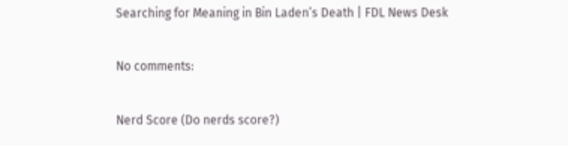Searching for Meaning in Bin Laden’s Death | FDL News Desk

No comments:

Nerd Score (Do nerds score?)